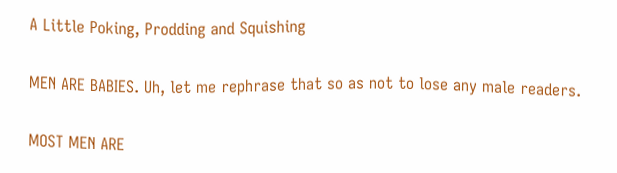A Little Poking, Prodding and Squishing

MEN ARE BABIES. Uh, let me rephrase that so as not to lose any male readers.

MOST MEN ARE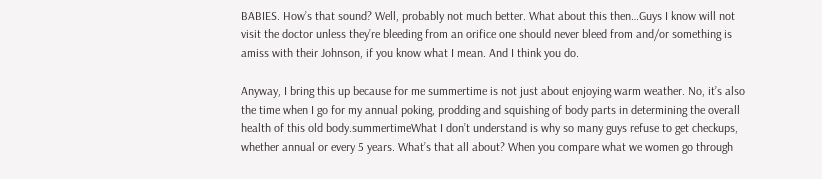BABIES. How’s that sound? Well, probably not much better. What about this then…Guys I know will not visit the doctor unless they’re bleeding from an orifice one should never bleed from and/or something is amiss with their Johnson, if you know what I mean. And I think you do.

Anyway, I bring this up because for me summertime is not just about enjoying warm weather. No, it’s also the time when I go for my annual poking, prodding and squishing of body parts in determining the overall health of this old body.summertimeWhat I don’t understand is why so many guys refuse to get checkups, whether annual or every 5 years. What’s that all about? When you compare what we women go through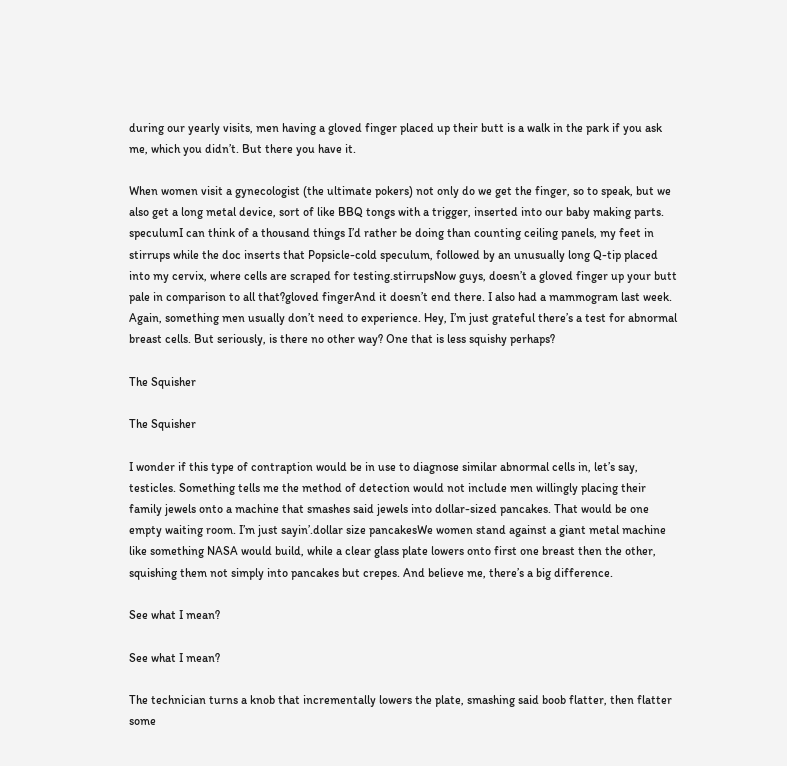during our yearly visits, men having a gloved finger placed up their butt is a walk in the park if you ask me, which you didn’t. But there you have it.

When women visit a gynecologist (the ultimate pokers) not only do we get the finger, so to speak, but we also get a long metal device, sort of like BBQ tongs with a trigger, inserted into our baby making parts. speculumI can think of a thousand things I’d rather be doing than counting ceiling panels, my feet in stirrups while the doc inserts that Popsicle-cold speculum, followed by an unusually long Q-tip placed into my cervix, where cells are scraped for testing.stirrupsNow guys, doesn’t a gloved finger up your butt pale in comparison to all that?gloved fingerAnd it doesn’t end there. I also had a mammogram last week. Again, something men usually don’t need to experience. Hey, I’m just grateful there’s a test for abnormal breast cells. But seriously, is there no other way? One that is less squishy perhaps?

The Squisher

The Squisher

I wonder if this type of contraption would be in use to diagnose similar abnormal cells in, let’s say, testicles. Something tells me the method of detection would not include men willingly placing their family jewels onto a machine that smashes said jewels into dollar-sized pancakes. That would be one empty waiting room. I’m just sayin’.dollar size pancakesWe women stand against a giant metal machine like something NASA would build, while a clear glass plate lowers onto first one breast then the other, squishing them not simply into pancakes but crepes. And believe me, there’s a big difference.

See what I mean?

See what I mean?

The technician turns a knob that incrementally lowers the plate, smashing said boob flatter, then flatter some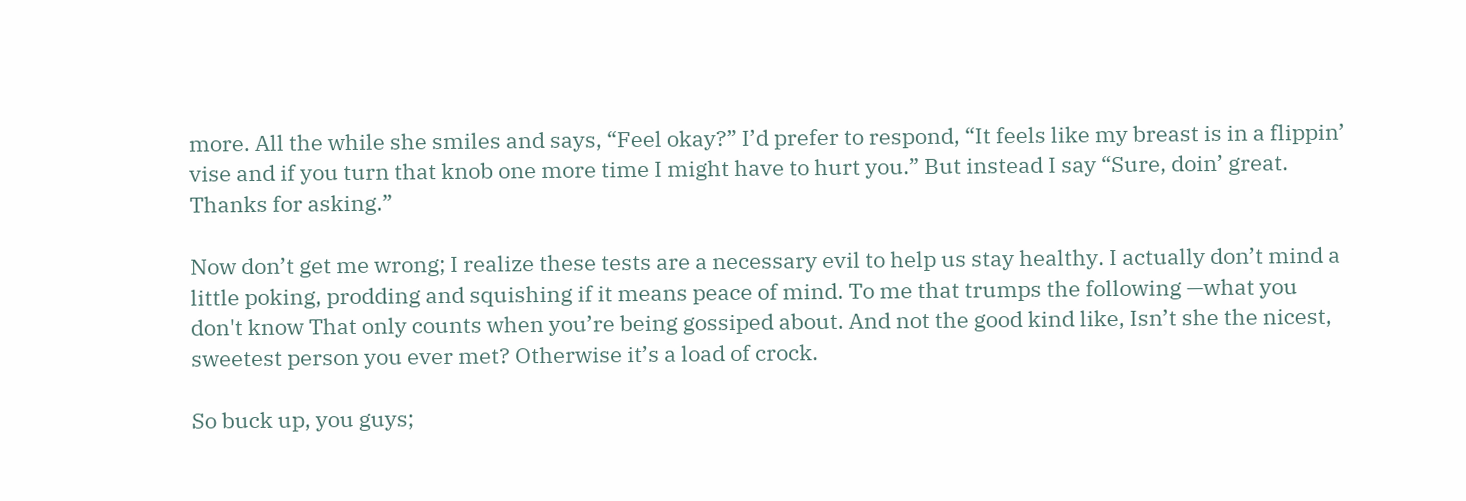more. All the while she smiles and says, “Feel okay?” I’d prefer to respond, “It feels like my breast is in a flippin’ vise and if you turn that knob one more time I might have to hurt you.” But instead I say “Sure, doin’ great. Thanks for asking.”

Now don’t get me wrong; I realize these tests are a necessary evil to help us stay healthy. I actually don’t mind a little poking, prodding and squishing if it means peace of mind. To me that trumps the following —what you don't know That only counts when you’re being gossiped about. And not the good kind like, Isn’t she the nicest, sweetest person you ever met? Otherwise it’s a load of crock.

So buck up, you guys;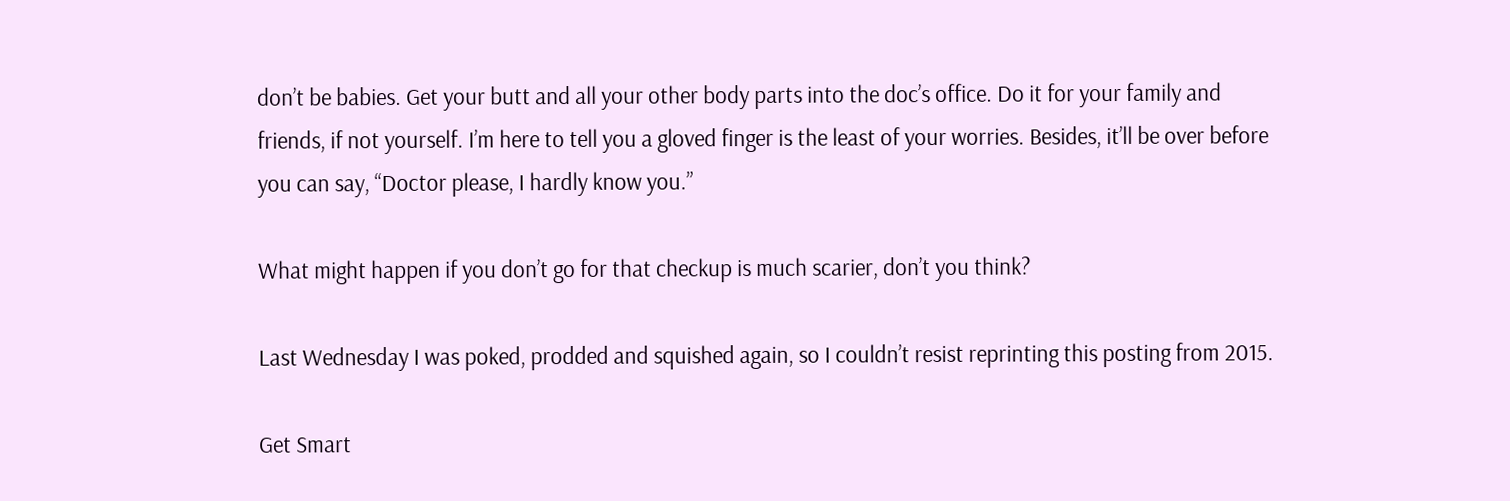don’t be babies. Get your butt and all your other body parts into the doc’s office. Do it for your family and friends, if not yourself. I’m here to tell you a gloved finger is the least of your worries. Besides, it’ll be over before you can say, “Doctor please, I hardly know you.”

What might happen if you don’t go for that checkup is much scarier, don’t you think?

Last Wednesday I was poked, prodded and squished again, so I couldn’t resist reprinting this posting from 2015.

Get Smart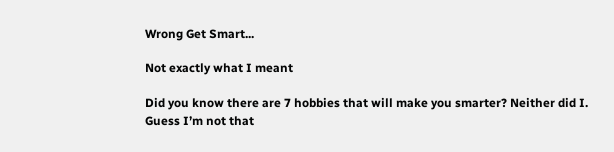Wrong Get Smart...

Not exactly what I meant

Did you know there are 7 hobbies that will make you smarter? Neither did I. Guess I’m not that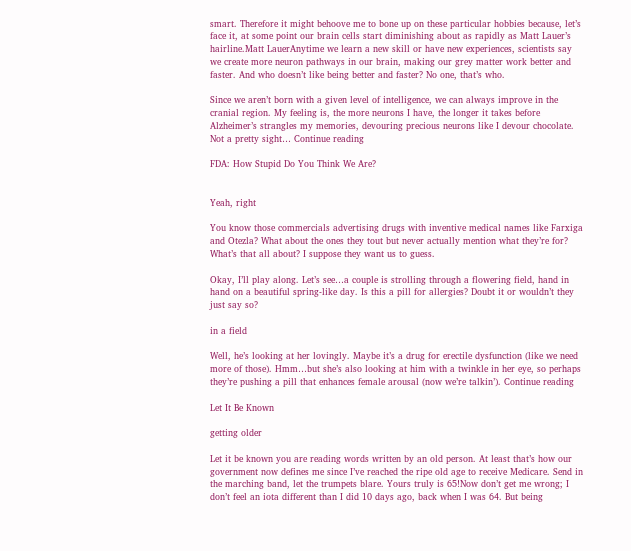smart. Therefore it might behoove me to bone up on these particular hobbies because, let’s face it, at some point our brain cells start diminishing about as rapidly as Matt Lauer’s hairline.Matt LauerAnytime we learn a new skill or have new experiences, scientists say we create more neuron pathways in our brain, making our grey matter work better and faster. And who doesn’t like being better and faster? No one, that’s who.

Since we aren’t born with a given level of intelligence, we can always improve in the cranial region. My feeling is, the more neurons I have, the longer it takes before Alzheimer’s strangles my memories, devouring precious neurons like I devour chocolate. Not a pretty sight… Continue reading

FDA: How Stupid Do You Think We Are?


Yeah, right

You know those commercials advertising drugs with inventive medical names like Farxiga and Otezla? What about the ones they tout but never actually mention what they’re for? What’s that all about? I suppose they want us to guess.

Okay, I’ll play along. Let’s see…a couple is strolling through a flowering field, hand in hand on a beautiful spring-like day. Is this a pill for allergies? Doubt it or wouldn’t they just say so?

in a field

Well, he’s looking at her lovingly. Maybe it’s a drug for erectile dysfunction (like we need more of those). Hmm…but she’s also looking at him with a twinkle in her eye, so perhaps they’re pushing a pill that enhances female arousal (now we’re talkin’). Continue reading

Let It Be Known

getting older

Let it be known you are reading words written by an old person. At least that’s how our government now defines me since I’ve reached the ripe old age to receive Medicare. Send in the marching band, let the trumpets blare. Yours truly is 65!Now don’t get me wrong; I don’t feel an iota different than I did 10 days ago, back when I was 64. But being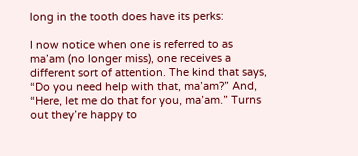long in the tooth does have its perks:

I now notice when one is referred to as ma’am (no longer miss), one receives a different sort of attention. The kind that says, “Do you need help with that, ma’am?” And, “Here, let me do that for you, ma’am.” Turns out they’re happy to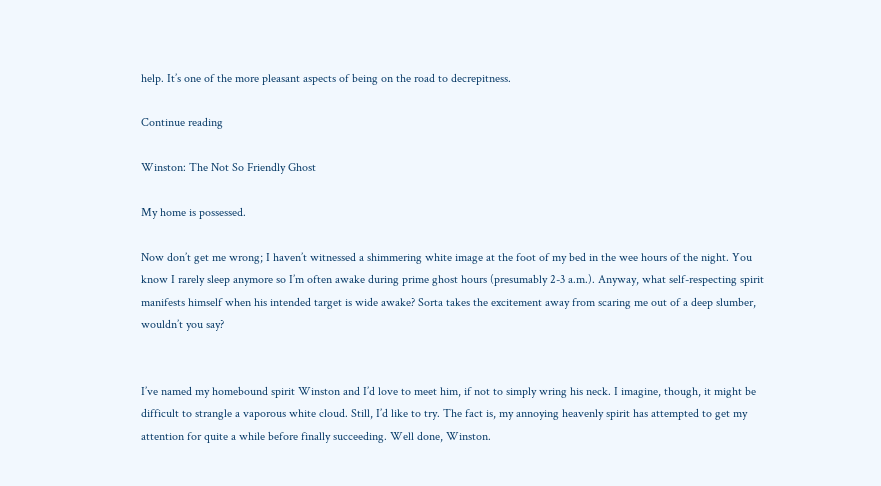help. It’s one of the more pleasant aspects of being on the road to decrepitness.

Continue reading

Winston: The Not So Friendly Ghost

My home is possessed.

Now don’t get me wrong; I haven’t witnessed a shimmering white image at the foot of my bed in the wee hours of the night. You know I rarely sleep anymore so I’m often awake during prime ghost hours (presumably 2-3 a.m.). Anyway, what self-respecting spirit manifests himself when his intended target is wide awake? Sorta takes the excitement away from scaring me out of a deep slumber, wouldn’t you say?


I’ve named my homebound spirit Winston and I’d love to meet him, if not to simply wring his neck. I imagine, though, it might be difficult to strangle a vaporous white cloud. Still, I’d like to try. The fact is, my annoying heavenly spirit has attempted to get my attention for quite a while before finally succeeding. Well done, Winston.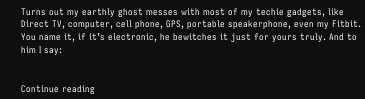Turns out my earthly ghost messes with most of my techie gadgets, like Direct TV, computer, cell phone, GPS, portable speakerphone, even my Fitbit. You name it, if it’s electronic, he bewitches it just for yours truly. And to him I say:


Continue reading